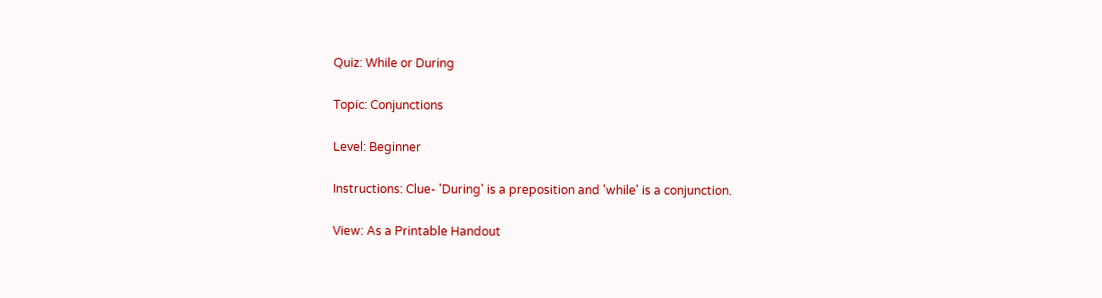Quiz: While or During

Topic: Conjunctions

Level: Beginner

Instructions: Clue- 'During' is a preposition and 'while' is a conjunction.

View: As a Printable Handout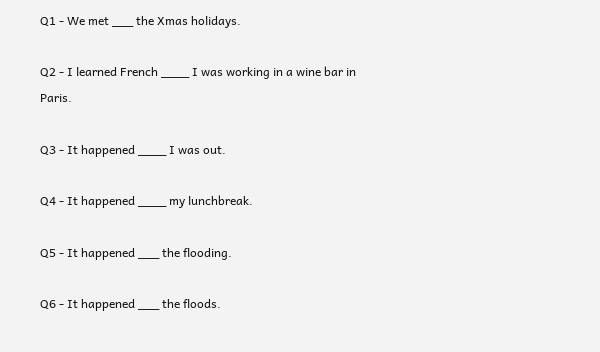Q1 - We met ___ the Xmas holidays.

Q2 - I learned French ____ I was working in a wine bar in Paris.

Q3 - It happened ____ I was out.

Q4 - It happened ____ my lunchbreak.

Q5 - It happened ___ the flooding.

Q6 - It happened ___ the floods.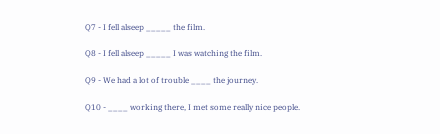Q7 - I fell alseep _____ the film.

Q8 - I fell alseep _____ I was watching the film.

Q9 - We had a lot of trouble ____ the journey.

Q10 - ____ working there, I met some really nice people.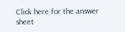Click here for the answer sheet